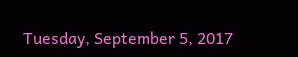Tuesday, September 5, 2017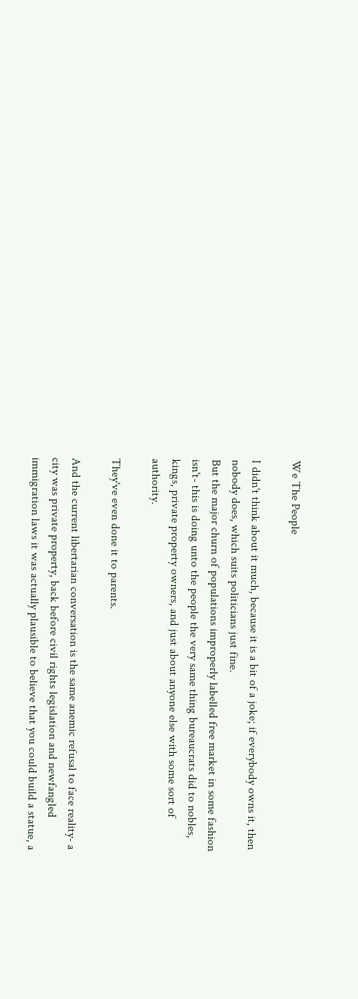We The People

I didn't think about it much, because it is a bit of a joke; if everybody owns it, then nobody does, which suits politicians just fine.
But the major churn of populations improperly labelled free market in some fashion isn't- this is doing unto the people the very same thing bureaucrats did to nobles, kings, private property owners, and just about anyone else with some sort of authority.

They've even done it to parents.

And the current libertarian conversation is the same anemic refusal to face reality- a city was private property, back before civil rights legislation and newfangled immigration laws it was actually plausible to believe that you could build a statue, a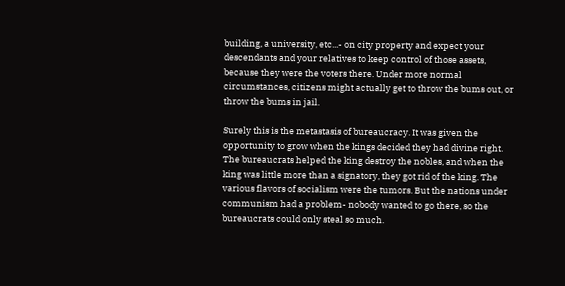building, a university, etc...- on city property and expect your descendants and your relatives to keep control of those assets, because they were the voters there. Under more normal circumstances, citizens might actually get to throw the bums out, or throw the bums in jail.

Surely this is the metastasis of bureaucracy. It was given the opportunity to grow when the kings decided they had divine right. The bureaucrats helped the king destroy the nobles, and when the king was little more than a signatory, they got rid of the king. The various flavors of socialism were the tumors. But the nations under communism had a problem- nobody wanted to go there, so the bureaucrats could only steal so much.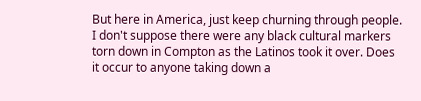But here in America, just keep churning through people. I don't suppose there were any black cultural markers torn down in Compton as the Latinos took it over. Does it occur to anyone taking down a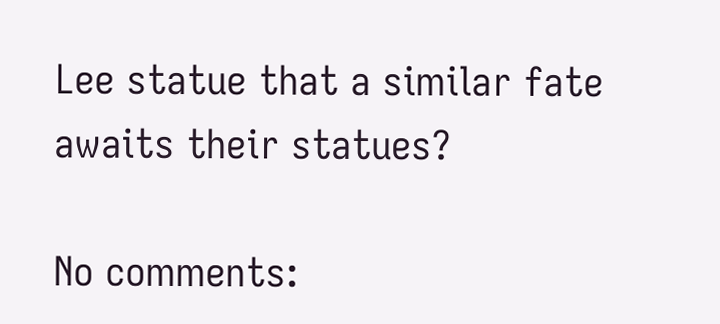Lee statue that a similar fate awaits their statues?

No comments: